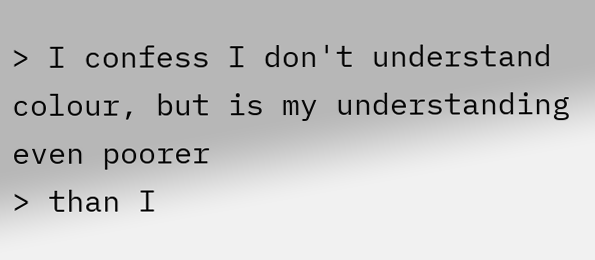> I confess I don't understand colour, but is my understanding even poorer
> than I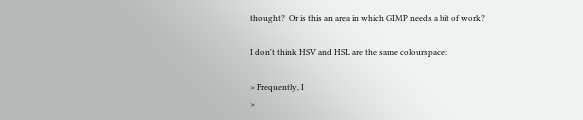thought?  Or is this an area in which GIMP needs a bit of work?

I don't think HSV and HSL are the same colourspace:

> Frequently, I
>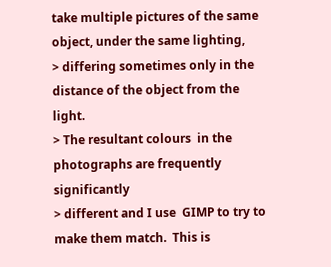take multiple pictures of the same object, under the same lighting,
> differing sometimes only in the distance of the object from the light.
> The resultant colours  in the photographs are frequently significantly
> different and I use  GIMP to try to make them match.  This is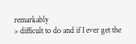remarkably
> difficult to do and if I ever get the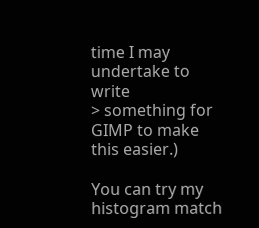time I may undertake to write
> something for GIMP to make this easier.)

You can try my histogram match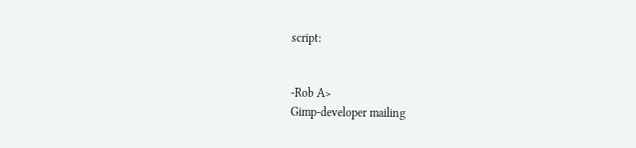script:


-Rob A>
Gimp-developer mailing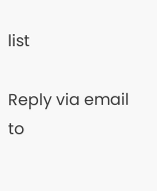list

Reply via email to